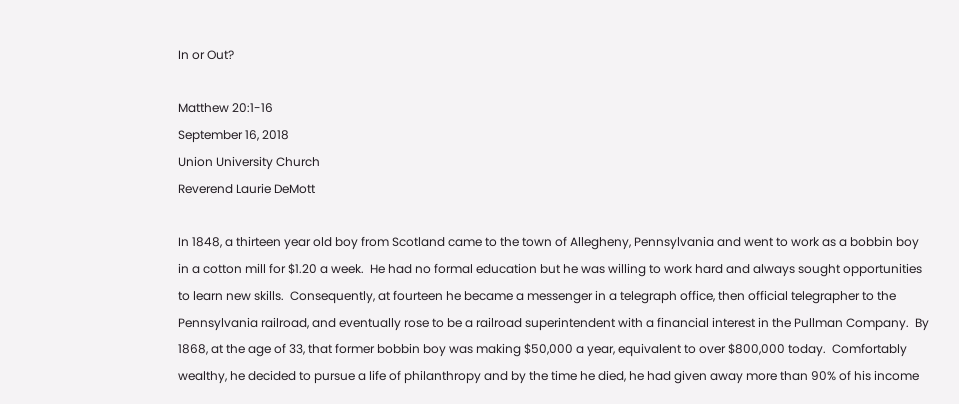In or Out?

Matthew 20:1-16
September 16, 2018
Union University Church
Reverend Laurie DeMott

In 1848, a thirteen year old boy from Scotland came to the town of Allegheny, Pennsylvania and went to work as a bobbin boy in a cotton mill for $1.20 a week.  He had no formal education but he was willing to work hard and always sought opportunities to learn new skills.  Consequently, at fourteen he became a messenger in a telegraph office, then official telegrapher to the Pennsylvania railroad, and eventually rose to be a railroad superintendent with a financial interest in the Pullman Company.  By 1868, at the age of 33, that former bobbin boy was making $50,000 a year, equivalent to over $800,000 today.  Comfortably wealthy, he decided to pursue a life of philanthropy and by the time he died, he had given away more than 90% of his income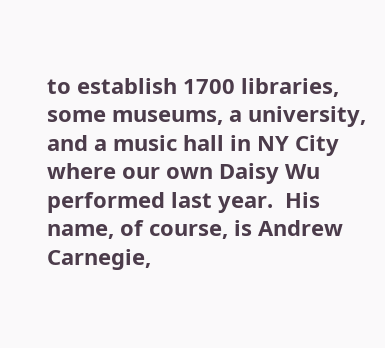to establish 1700 libraries, some museums, a university, and a music hall in NY City where our own Daisy Wu performed last year.  His name, of course, is Andrew Carnegie,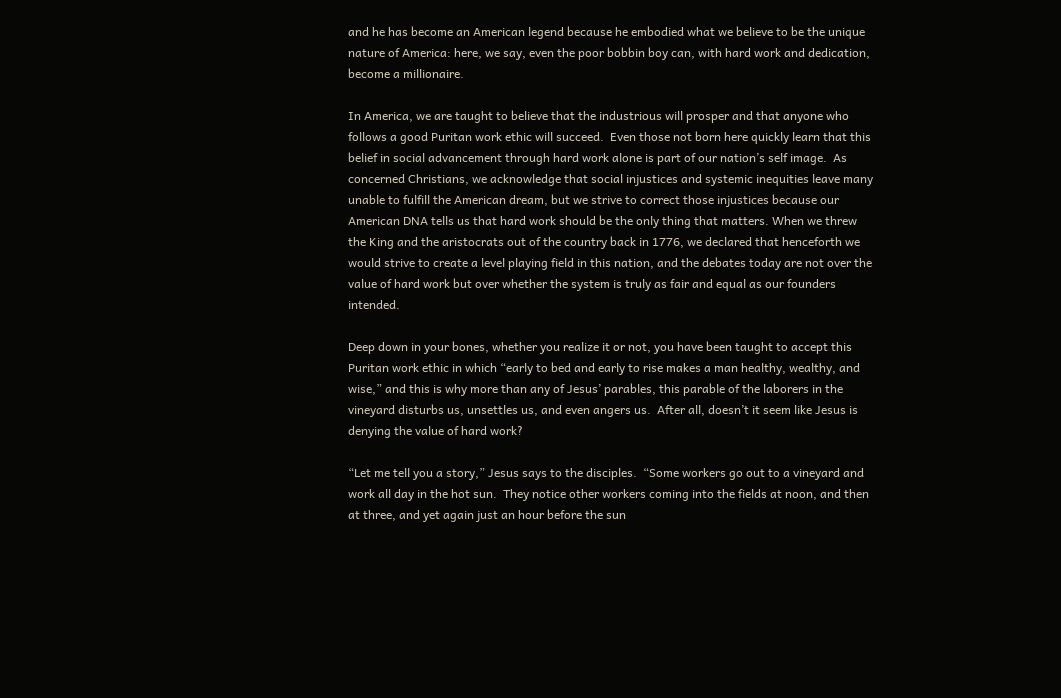and he has become an American legend because he embodied what we believe to be the unique nature of America: here, we say, even the poor bobbin boy can, with hard work and dedication, become a millionaire.

In America, we are taught to believe that the industrious will prosper and that anyone who follows a good Puritan work ethic will succeed.  Even those not born here quickly learn that this belief in social advancement through hard work alone is part of our nation’s self image.  As concerned Christians, we acknowledge that social injustices and systemic inequities leave many unable to fulfill the American dream, but we strive to correct those injustices because our American DNA tells us that hard work should be the only thing that matters. When we threw the King and the aristocrats out of the country back in 1776, we declared that henceforth we would strive to create a level playing field in this nation, and the debates today are not over the value of hard work but over whether the system is truly as fair and equal as our founders intended.

Deep down in your bones, whether you realize it or not, you have been taught to accept this Puritan work ethic in which “early to bed and early to rise makes a man healthy, wealthy, and wise,” and this is why more than any of Jesus’ parables, this parable of the laborers in the vineyard disturbs us, unsettles us, and even angers us.  After all, doesn’t it seem like Jesus is denying the value of hard work?

“Let me tell you a story,” Jesus says to the disciples.  “Some workers go out to a vineyard and work all day in the hot sun.  They notice other workers coming into the fields at noon, and then at three, and yet again just an hour before the sun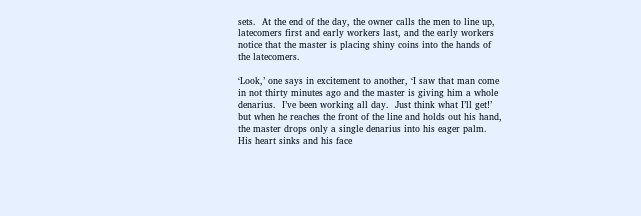sets.  At the end of the day, the owner calls the men to line up, latecomers first and early workers last, and the early workers notice that the master is placing shiny coins into the hands of the latecomers.

‘Look,’ one says in excitement to another, ‘I saw that man come in not thirty minutes ago and the master is giving him a whole denarius.  I’ve been working all day.  Just think what I’ll get!’ but when he reaches the front of the line and holds out his hand, the master drops only a single denarius into his eager palm.  His heart sinks and his face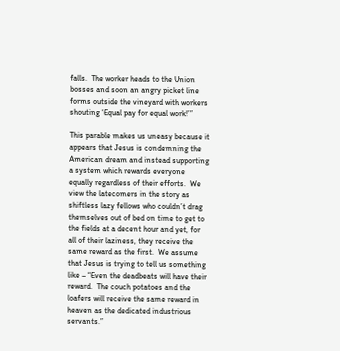falls.  The worker heads to the Union bosses and soon an angry picket line forms outside the vineyard with workers shouting ‘Equal pay for equal work!’”

This parable makes us uneasy because it appears that Jesus is condemning the American dream and instead supporting a system which rewards everyone equally regardless of their efforts.  We view the latecomers in the story as shiftless lazy fellows who couldn’t drag themselves out of bed on time to get to the fields at a decent hour and yet, for all of their laziness, they receive the same reward as the first.  We assume that Jesus is trying to tell us something like – “Even the deadbeats will have their reward.  The couch potatoes and the loafers will receive the same reward in heaven as the dedicated industrious servants.”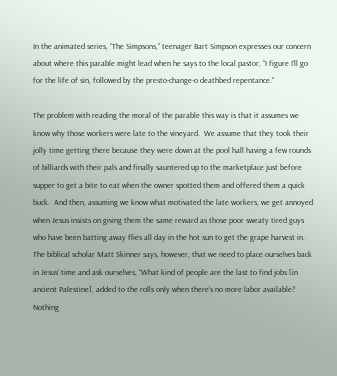In the animated series, “The Simpsons,” teenager Bart Simpson expresses our concern about where this parable might lead when he says to the local pastor, “I figure I’ll go for the life of sin, followed by the presto-change-o deathbed repentance.”

The problem with reading the moral of the parable this way is that it assumes we know why those workers were late to the vineyard.  We assume that they took their jolly time getting there because they were down at the pool hall having a few rounds of billiards with their pals and finally sauntered up to the marketplace just before supper to get a bite to eat when the owner spotted them and offered them a quick buck.  And then, assuming we know what motivated the late workers, we get annoyed when Jesus insists on giving them the same reward as those poor sweaty tired guys who have been batting away flies all day in the hot sun to get the grape harvest in.  The biblical scholar Matt Skinner says, however, that we need to place ourselves back in Jesus’ time and ask ourselves, “What kind of people are the last to find jobs [in ancient Palestine], added to the rolls only when there’s no more labor available?  Nothing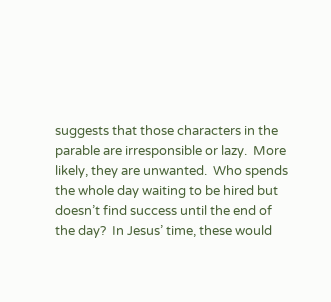suggests that those characters in the parable are irresponsible or lazy.  More likely, they are unwanted.  Who spends the whole day waiting to be hired but doesn’t find success until the end of the day?  In Jesus’ time, these would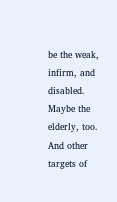be the weak, infirm, and disabled.  Maybe the elderly, too.  And other targets of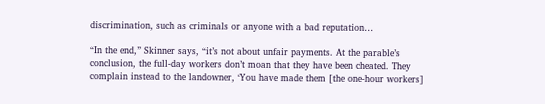discrimination, such as criminals or anyone with a bad reputation…

“In the end,” Skinner says, “it’s not about unfair payments. At the parable’s conclusion, the full-day workers don’t moan that they have been cheated. They complain instead to the landowner, ‘You have made them [the one-hour workers]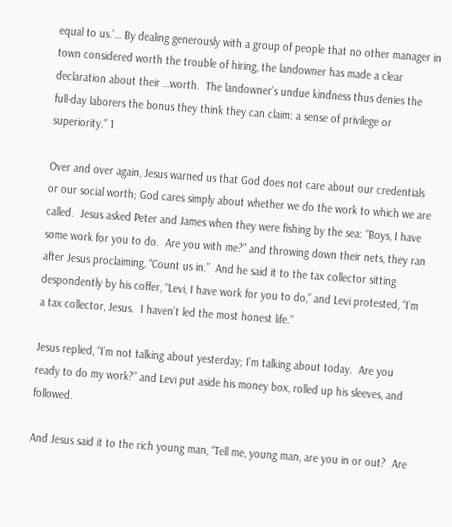equal to us.’… By dealing generously with a group of people that no other manager in town considered worth the trouble of hiring, the landowner has made a clear declaration about their …worth.  The landowner’s undue kindness thus denies the full-day laborers the bonus they think they can claim: a sense of privilege or superiority.” 1

Over and over again, Jesus warned us that God does not care about our credentials or our social worth; God cares simply about whether we do the work to which we are called.  Jesus asked Peter and James when they were fishing by the sea: “Boys, I have some work for you to do.  Are you with me?” and throwing down their nets, they ran after Jesus proclaiming, “Count us in.”  And he said it to the tax collector sitting despondently by his coffer, “Levi, I have work for you to do,” and Levi protested, “I’m a tax collector, Jesus.  I haven’t led the most honest life.”

Jesus replied, “I’m not talking about yesterday; I’m talking about today.  Are you ready to do my work?” and Levi put aside his money box, rolled up his sleeves, and followed.

And Jesus said it to the rich young man, “Tell me, young man, are you in or out?  Are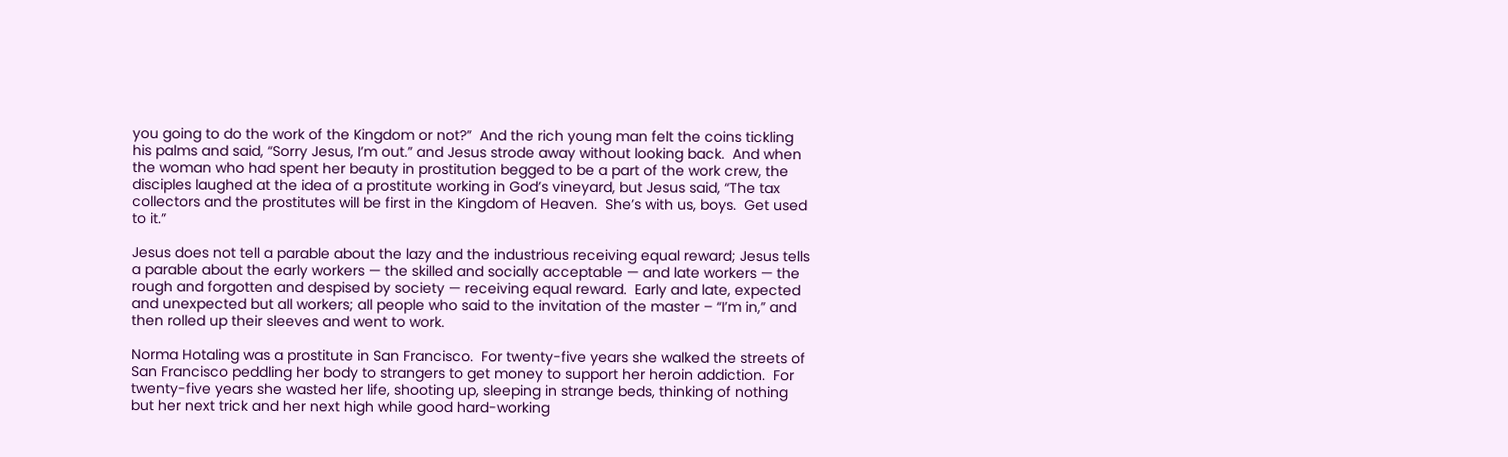you going to do the work of the Kingdom or not?”  And the rich young man felt the coins tickling his palms and said, “Sorry Jesus, I’m out.” and Jesus strode away without looking back.  And when the woman who had spent her beauty in prostitution begged to be a part of the work crew, the disciples laughed at the idea of a prostitute working in God’s vineyard, but Jesus said, “The tax collectors and the prostitutes will be first in the Kingdom of Heaven.  She’s with us, boys.  Get used to it.”

Jesus does not tell a parable about the lazy and the industrious receiving equal reward; Jesus tells a parable about the early workers — the skilled and socially acceptable — and late workers — the rough and forgotten and despised by society — receiving equal reward.  Early and late, expected and unexpected but all workers; all people who said to the invitation of the master – “I’m in,” and then rolled up their sleeves and went to work.

Norma Hotaling was a prostitute in San Francisco.  For twenty-five years she walked the streets of San Francisco peddling her body to strangers to get money to support her heroin addiction.  For twenty-five years she wasted her life, shooting up, sleeping in strange beds, thinking of nothing but her next trick and her next high while good hard-working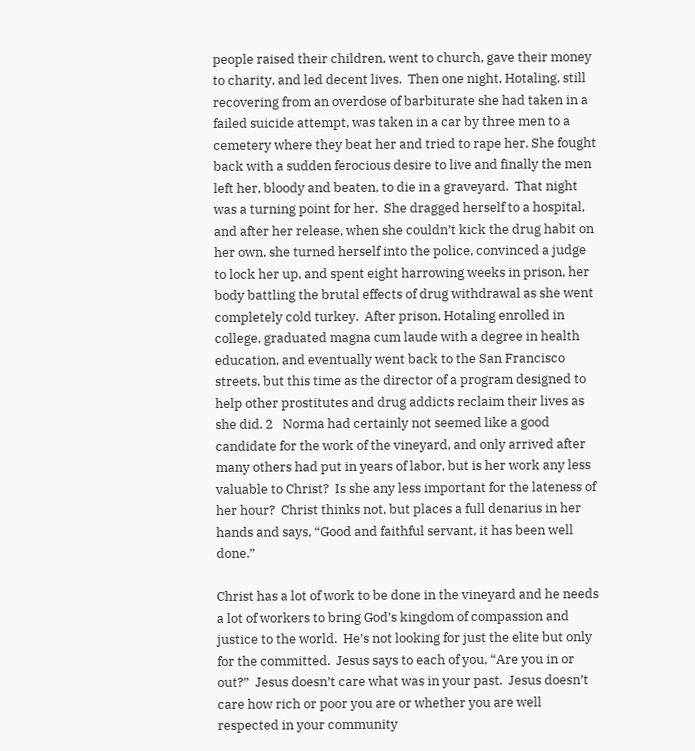people raised their children, went to church, gave their money to charity, and led decent lives.  Then one night, Hotaling, still recovering from an overdose of barbiturate she had taken in a failed suicide attempt, was taken in a car by three men to a cemetery where they beat her and tried to rape her. She fought back with a sudden ferocious desire to live and finally the men left her, bloody and beaten, to die in a graveyard.  That night was a turning point for her.  She dragged herself to a hospital, and after her release, when she couldn’t kick the drug habit on her own, she turned herself into the police, convinced a judge to lock her up, and spent eight harrowing weeks in prison, her body battling the brutal effects of drug withdrawal as she went completely cold turkey.  After prison, Hotaling enrolled in college, graduated magna cum laude with a degree in health education, and eventually went back to the San Francisco streets, but this time as the director of a program designed to help other prostitutes and drug addicts reclaim their lives as she did. 2   Norma had certainly not seemed like a good candidate for the work of the vineyard, and only arrived after many others had put in years of labor, but is her work any less valuable to Christ?  Is she any less important for the lateness of her hour?  Christ thinks not, but places a full denarius in her hands and says, “Good and faithful servant, it has been well done.”

Christ has a lot of work to be done in the vineyard and he needs a lot of workers to bring God’s kingdom of compassion and justice to the world.  He’s not looking for just the elite but only for the committed.  Jesus says to each of you, “Are you in or out?”  Jesus doesn’t care what was in your past.  Jesus doesn’t care how rich or poor you are or whether you are well respected in your community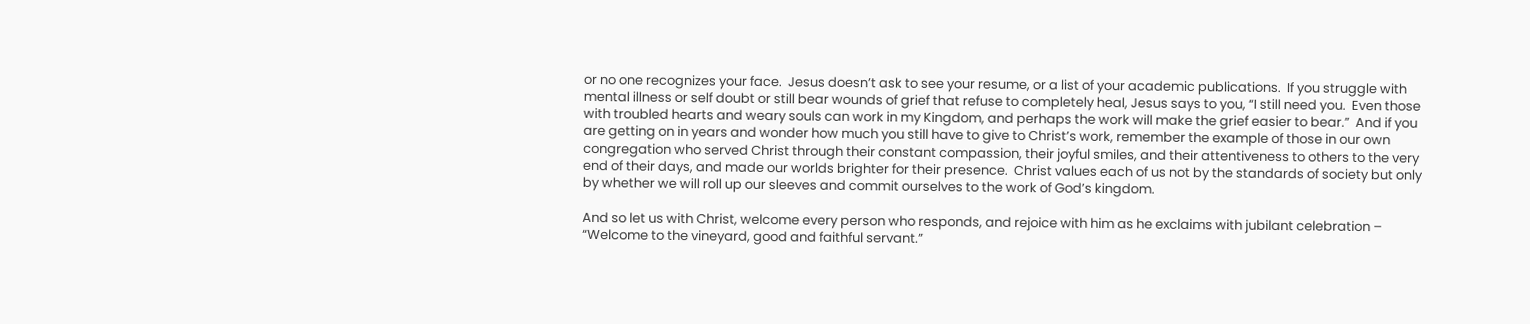or no one recognizes your face.  Jesus doesn’t ask to see your resume, or a list of your academic publications.  If you struggle with mental illness or self doubt or still bear wounds of grief that refuse to completely heal, Jesus says to you, “I still need you.  Even those with troubled hearts and weary souls can work in my Kingdom, and perhaps the work will make the grief easier to bear.”  And if you are getting on in years and wonder how much you still have to give to Christ’s work, remember the example of those in our own congregation who served Christ through their constant compassion, their joyful smiles, and their attentiveness to others to the very end of their days, and made our worlds brighter for their presence.  Christ values each of us not by the standards of society but only by whether we will roll up our sleeves and commit ourselves to the work of God’s kingdom.

And so let us with Christ, welcome every person who responds, and rejoice with him as he exclaims with jubilant celebration – “Welcome to the vineyard, good and faithful servant.”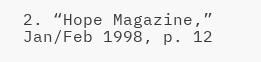2. “Hope Magazine,” Jan/Feb 1998, p. 12